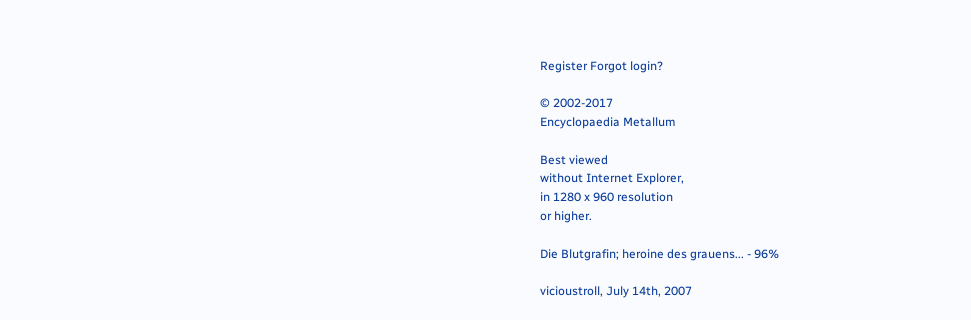Register Forgot login?

© 2002-2017
Encyclopaedia Metallum

Best viewed
without Internet Explorer,
in 1280 x 960 resolution
or higher.

Die Blutgrafin; heroine des grauens... - 96%

vicioustroll, July 14th, 2007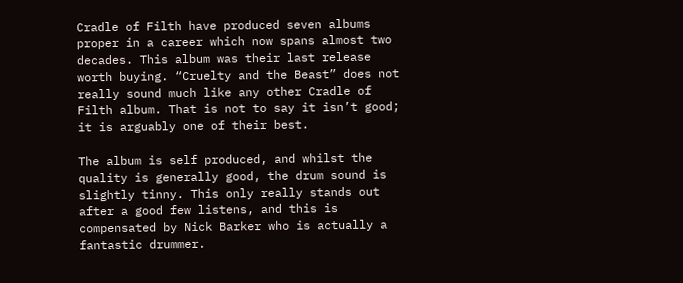Cradle of Filth have produced seven albums proper in a career which now spans almost two decades. This album was their last release worth buying. “Cruelty and the Beast” does not really sound much like any other Cradle of Filth album. That is not to say it isn’t good; it is arguably one of their best.

The album is self produced, and whilst the quality is generally good, the drum sound is slightly tinny. This only really stands out after a good few listens, and this is compensated by Nick Barker who is actually a fantastic drummer.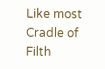Like most Cradle of Filth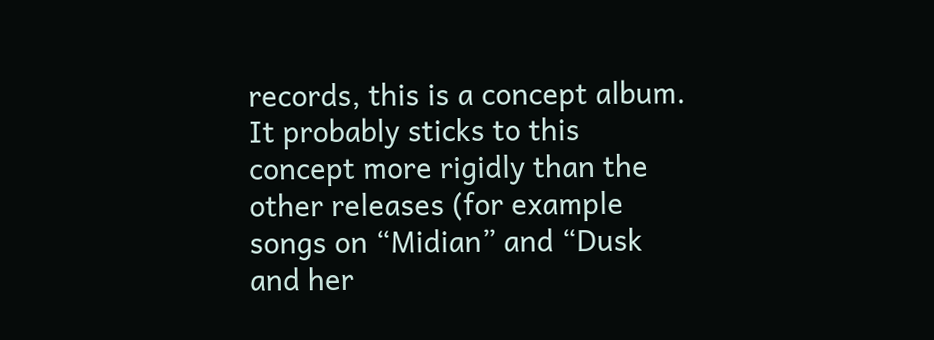records, this is a concept album. It probably sticks to this concept more rigidly than the other releases (for example songs on “Midian” and “Dusk and her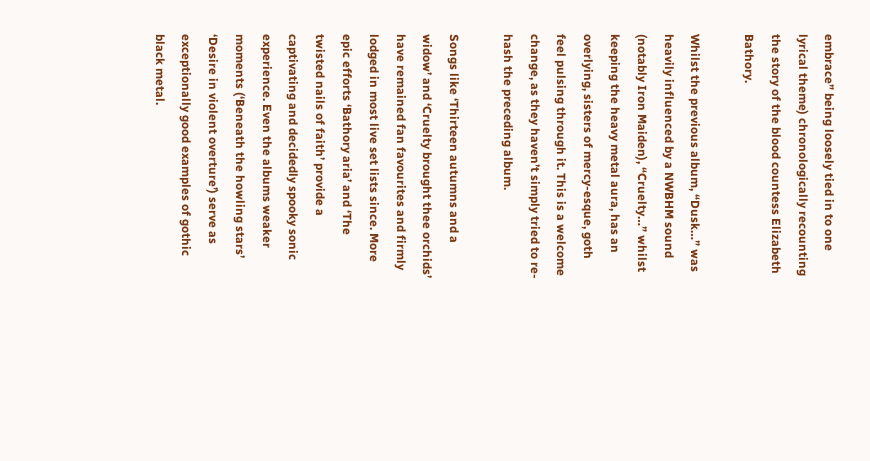embrace” being loosely tied in to one lyrical theme) chronologically recounting the story of the blood countess Elizabeth Bathory.

Whilst the previous album, “Dusk…” was heavily influenced by a NWBHM sound (notably Iron Maiden), “Cruelty…” whilst keeping the heavy metal aura, has an overlying, sisters of mercy-esque, goth feel pulsing through it. This is a welcome change, as they haven’t simply tried to re-hash the preceding album.

Songs like ‘Thirteen autumns and a widow’ and ‘Cruelty brought thee orchids’ have remained fan favourites and firmly lodged in most live set lists since. More epic efforts ‘Bathory aria’ and ‘The twisted nails of faith’ provide a captivating and decidedly spooky sonic experience. Even the albums weaker moments (‘Beneath the howling stars’ ‘Desire in violent overture’) serve as exceptionally good examples of gothic black metal.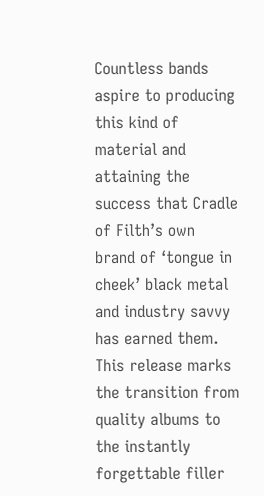Countless bands aspire to producing this kind of material and attaining the success that Cradle of Filth’s own brand of ‘tongue in cheek’ black metal and industry savvy has earned them. This release marks the transition from quality albums to the instantly forgettable filler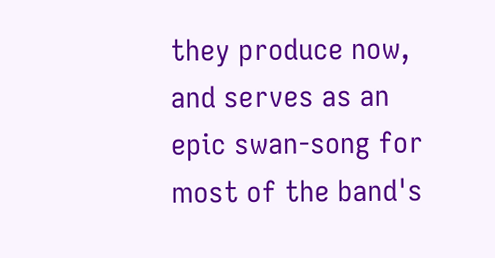they produce now, and serves as an epic swan-song for most of the band's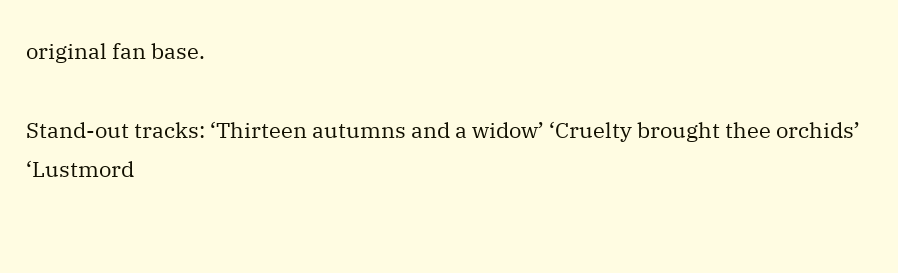original fan base.

Stand-out tracks: ‘Thirteen autumns and a widow’ ‘Cruelty brought thee orchids’ ‘Lustmord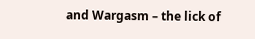and Wargasm – the lick of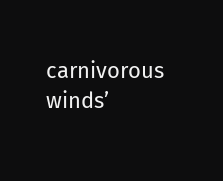carnivorous winds’